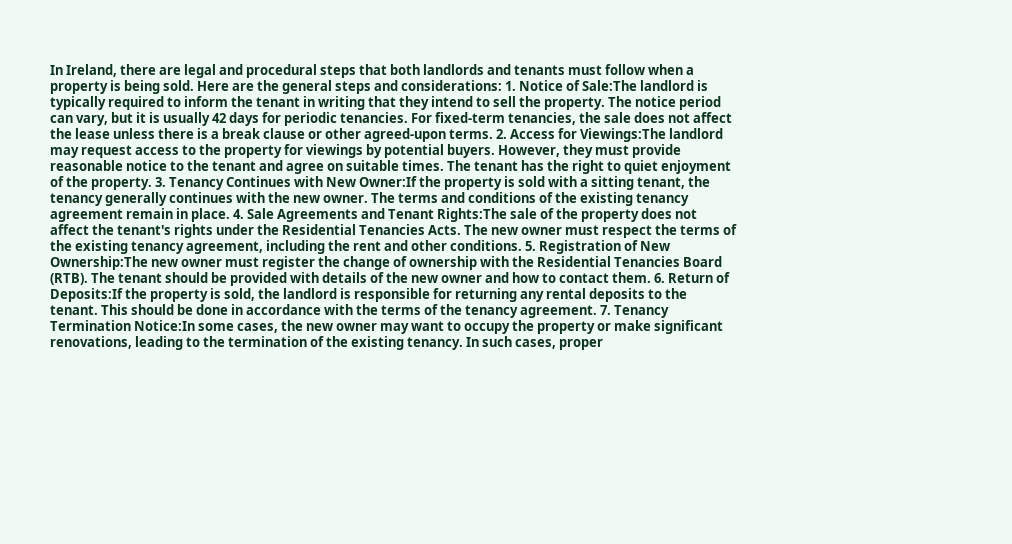In Ireland, there are legal and procedural steps that both landlords and tenants must follow when a property is being sold. Here are the general steps and considerations: 1. Notice of Sale:The landlord is typically required to inform the tenant in writing that they intend to sell the property. The notice period can vary, but it is usually 42 days for periodic tenancies. For fixed-term tenancies, the sale does not affect the lease unless there is a break clause or other agreed-upon terms. 2. Access for Viewings:The landlord may request access to the property for viewings by potential buyers. However, they must provide reasonable notice to the tenant and agree on suitable times. The tenant has the right to quiet enjoyment of the property. 3. Tenancy Continues with New Owner:If the property is sold with a sitting tenant, the tenancy generally continues with the new owner. The terms and conditions of the existing tenancy agreement remain in place. 4. Sale Agreements and Tenant Rights:The sale of the property does not affect the tenant's rights under the Residential Tenancies Acts. The new owner must respect the terms of the existing tenancy agreement, including the rent and other conditions. 5. Registration of New Ownership:The new owner must register the change of ownership with the Residential Tenancies Board (RTB). The tenant should be provided with details of the new owner and how to contact them. 6. Return of Deposits:If the property is sold, the landlord is responsible for returning any rental deposits to the tenant. This should be done in accordance with the terms of the tenancy agreement. 7. Tenancy Termination Notice:In some cases, the new owner may want to occupy the property or make significant renovations, leading to the termination of the existing tenancy. In such cases, proper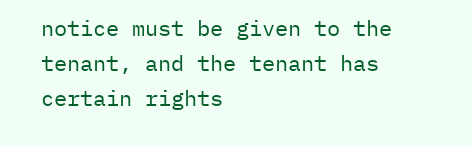notice must be given to the tenant, and the tenant has certain rights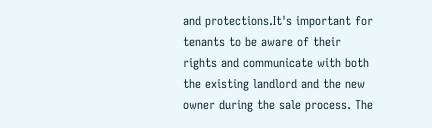and protections.It's important for tenants to be aware of their rights and communicate with both the existing landlord and the new owner during the sale process. The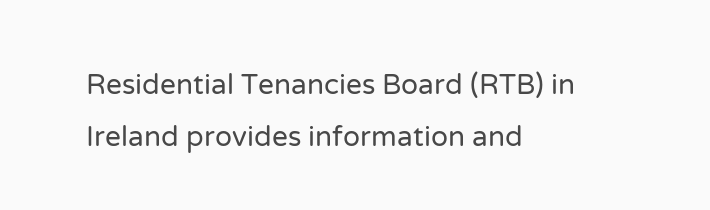Residential Tenancies Board (RTB) in Ireland provides information and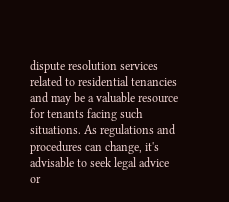dispute resolution services related to residential tenancies and may be a valuable resource for tenants facing such situations. As regulations and procedures can change, it's advisable to seek legal advice or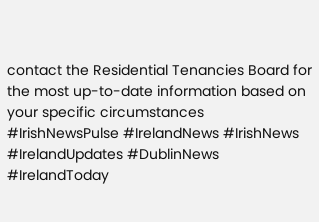contact the Residential Tenancies Board for the most up-to-date information based on your specific circumstances #IrishNewsPulse #IrelandNews #IrishNews #IrelandUpdates #DublinNews #IrelandToday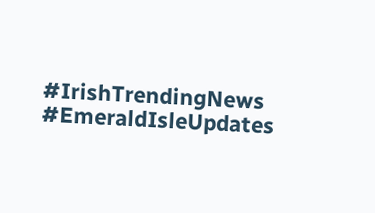#IrishTrendingNews #EmeraldIsleUpdates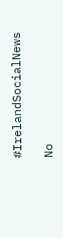#IrelandSocialNews

No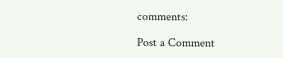comments:

Post a Comment